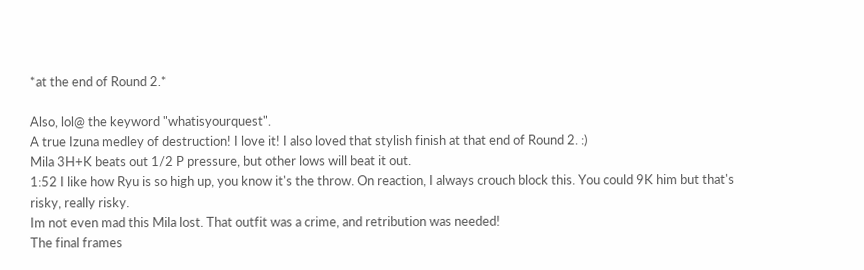*at the end of Round 2.*

Also, lol@ the keyword "whatisyourquest".
A true Izuna medley of destruction! I love it! I also loved that stylish finish at that end of Round 2. :)
Mila 3H+K beats out 1/2 P pressure, but other lows will beat it out.
1:52 I like how Ryu is so high up, you know it's the throw. On reaction, I always crouch block this. You could 9K him but that's risky, really risky.
Im not even mad this Mila lost. That outfit was a crime, and retribution was needed!
The final frames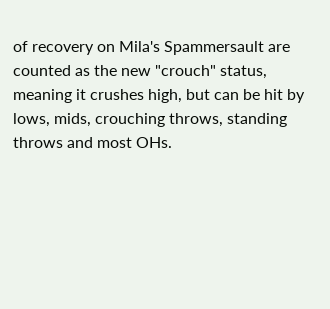of recovery on Mila's Spammersault are counted as the new "crouch" status, meaning it crushes high, but can be hit by lows, mids, crouching throws, standing throws and most OHs.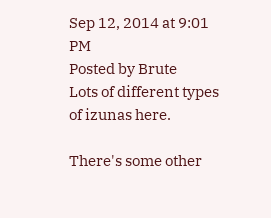Sep 12, 2014 at 9:01 PM
Posted by Brute
Lots of different types of izunas here.

There's some other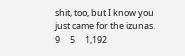shit, too, but I know you just came for the izunas.
9     5     1,192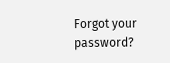Forgot your password?